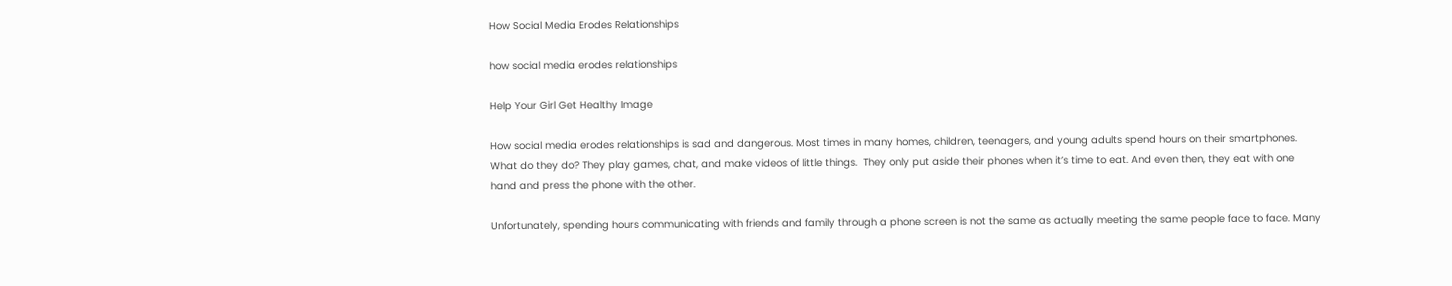How Social Media Erodes Relationships

how social media erodes relationships

Help Your Girl Get Healthy Image

How social media erodes relationships is sad and dangerous. Most times in many homes, children, teenagers, and young adults spend hours on their smartphones.  What do they do? They play games, chat, and make videos of little things.  They only put aside their phones when it’s time to eat. And even then, they eat with one hand and press the phone with the other.

Unfortunately, spending hours communicating with friends and family through a phone screen is not the same as actually meeting the same people face to face. Many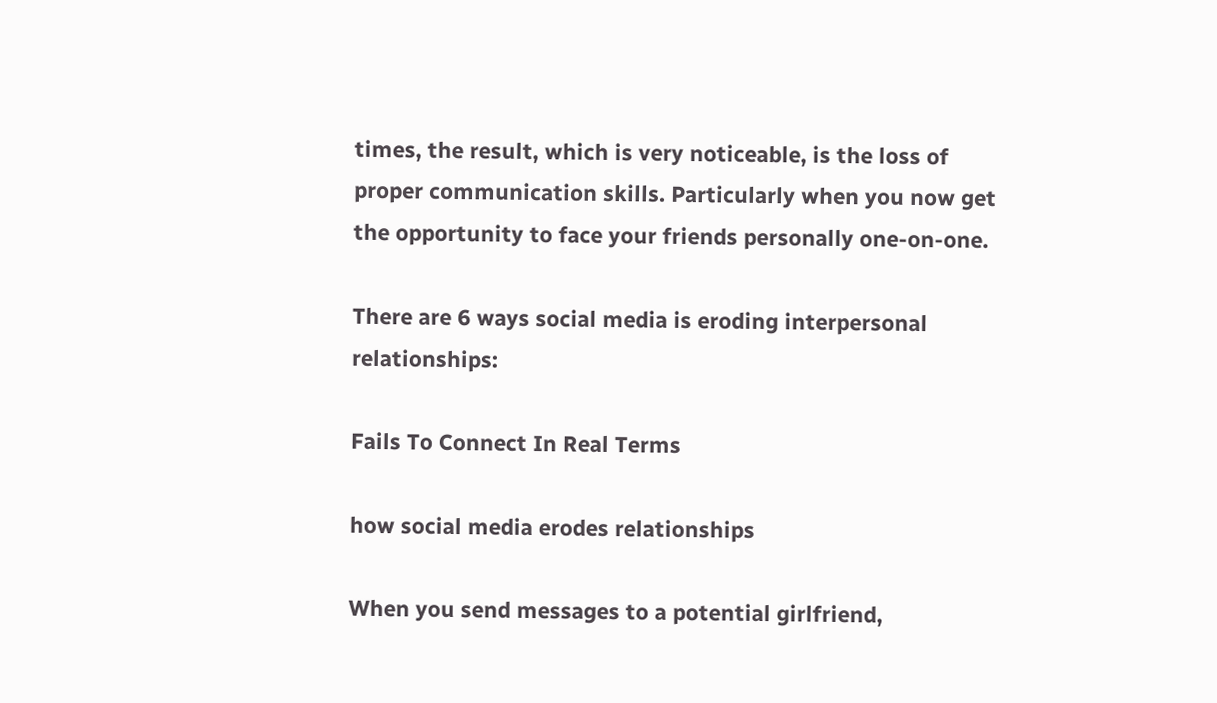times, the result, which is very noticeable, is the loss of proper communication skills. Particularly when you now get the opportunity to face your friends personally one-on-one.

There are 6 ways social media is eroding interpersonal relationships:

Fails To Connect In Real Terms

how social media erodes relationships

When you send messages to a potential girlfriend,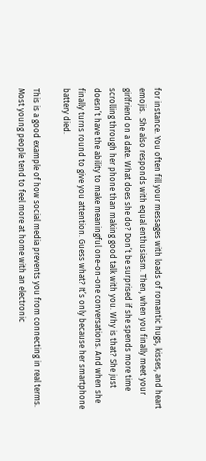for instance. You often fill your messages with loads of romantic hugs, kisses, and heart emojis.  She also responds with equal enthusiasm. Then, when you finally meet your girlfriend on a date. What does she do? Don’t be surprised if she spends more time scrolling through her phone than making good talk with you. Why is that? She just doesn’t have the ability to make meaningful one-on-one conversations. And when she finally turns round to give you attention. Guess what? It’s only because her smartphone battery died.

This is a good example of how social media prevents you from connecting in real terms. Most young people tend to feel more at home with an electronic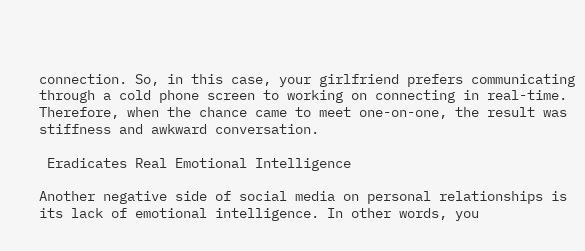connection. So, in this case, your girlfriend prefers communicating through a cold phone screen to working on connecting in real-time. Therefore, when the chance came to meet one-on-one, the result was stiffness and awkward conversation.

 Eradicates Real Emotional Intelligence

Another negative side of social media on personal relationships is its lack of emotional intelligence. In other words, you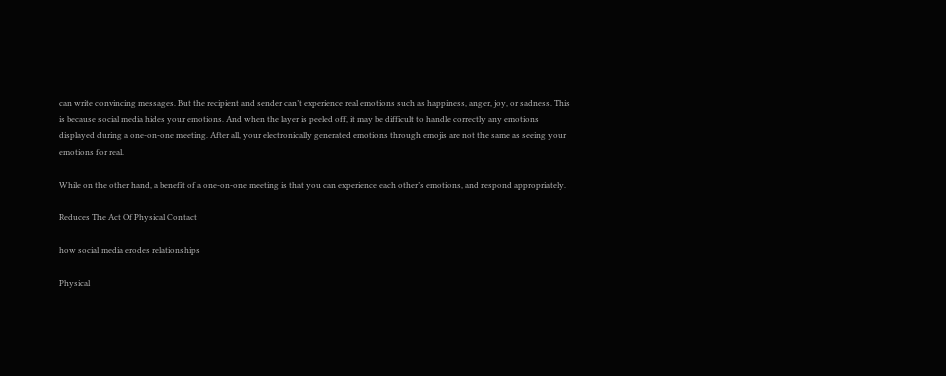can write convincing messages. But the recipient and sender can’t experience real emotions such as happiness, anger, joy, or sadness. This is because social media hides your emotions. And when the layer is peeled off, it may be difficult to handle correctly any emotions displayed during a one-on-one meeting. After all, your electronically generated emotions through emojis are not the same as seeing your emotions for real.

While on the other hand, a benefit of a one-on-one meeting is that you can experience each other’s emotions, and respond appropriately.

Reduces The Act Of Physical Contact

how social media erodes relationships

Physical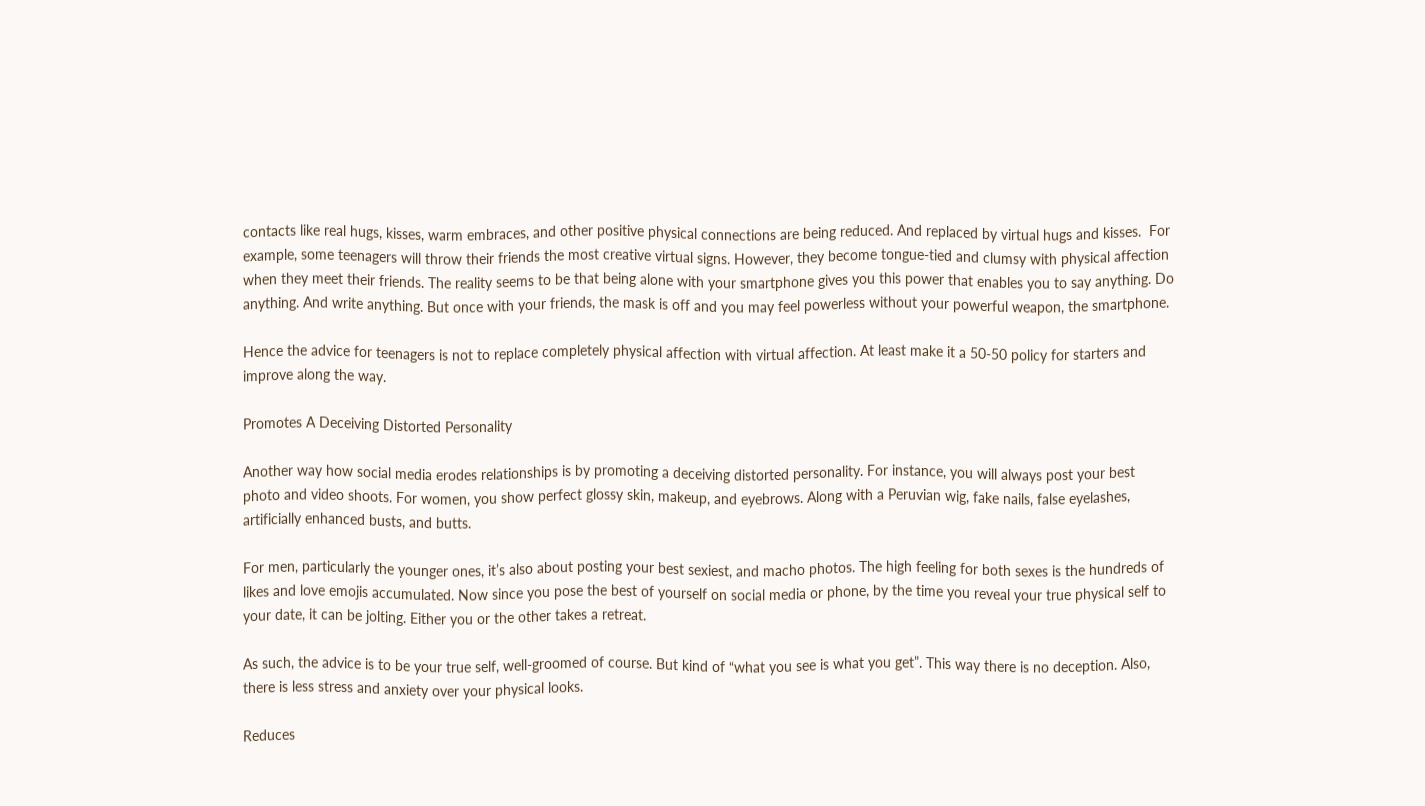contacts like real hugs, kisses, warm embraces, and other positive physical connections are being reduced. And replaced by virtual hugs and kisses.  For example, some teenagers will throw their friends the most creative virtual signs. However, they become tongue-tied and clumsy with physical affection when they meet their friends. The reality seems to be that being alone with your smartphone gives you this power that enables you to say anything. Do anything. And write anything. But once with your friends, the mask is off and you may feel powerless without your powerful weapon, the smartphone.

Hence the advice for teenagers is not to replace completely physical affection with virtual affection. At least make it a 50-50 policy for starters and improve along the way.

Promotes A Deceiving Distorted Personality

Another way how social media erodes relationships is by promoting a deceiving distorted personality. For instance, you will always post your best photo and video shoots. For women, you show perfect glossy skin, makeup, and eyebrows. Along with a Peruvian wig, fake nails, false eyelashes, artificially enhanced busts, and butts.

For men, particularly the younger ones, it’s also about posting your best sexiest, and macho photos. The high feeling for both sexes is the hundreds of likes and love emojis accumulated. Now since you pose the best of yourself on social media or phone, by the time you reveal your true physical self to your date, it can be jolting. Either you or the other takes a retreat.

As such, the advice is to be your true self, well-groomed of course. But kind of “what you see is what you get”. This way there is no deception. Also, there is less stress and anxiety over your physical looks.

Reduces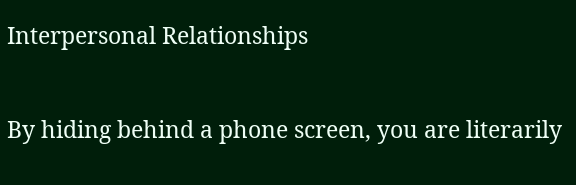Interpersonal Relationships

By hiding behind a phone screen, you are literarily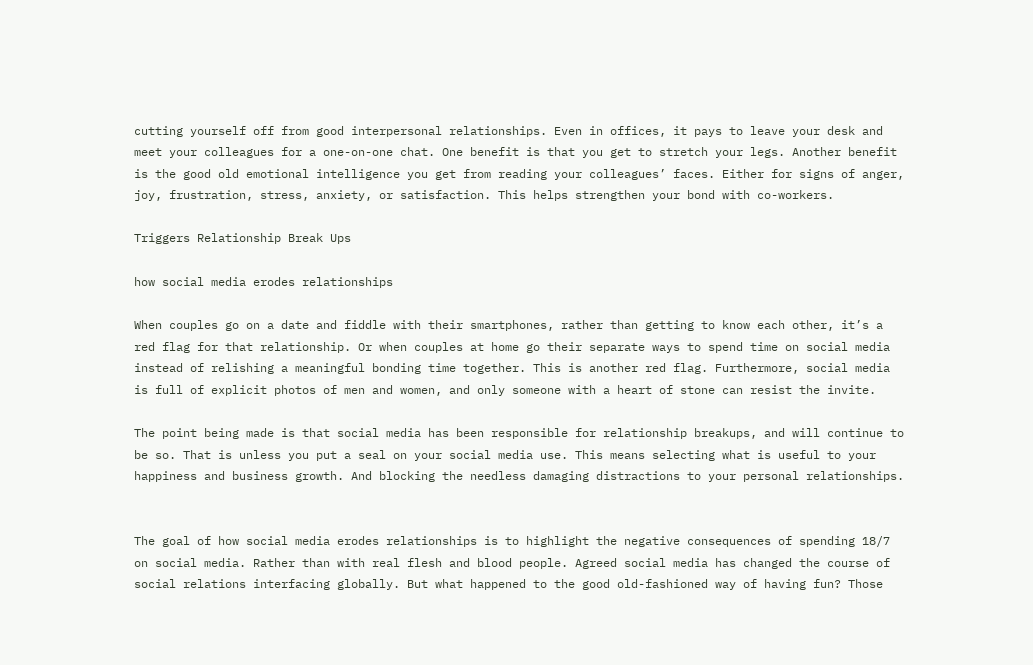cutting yourself off from good interpersonal relationships. Even in offices, it pays to leave your desk and meet your colleagues for a one-on-one chat. One benefit is that you get to stretch your legs. Another benefit is the good old emotional intelligence you get from reading your colleagues’ faces. Either for signs of anger, joy, frustration, stress, anxiety, or satisfaction. This helps strengthen your bond with co-workers.

Triggers Relationship Break Ups

how social media erodes relationships

When couples go on a date and fiddle with their smartphones, rather than getting to know each other, it’s a red flag for that relationship. Or when couples at home go their separate ways to spend time on social media instead of relishing a meaningful bonding time together. This is another red flag. Furthermore, social media is full of explicit photos of men and women, and only someone with a heart of stone can resist the invite.

The point being made is that social media has been responsible for relationship breakups, and will continue to be so. That is unless you put a seal on your social media use. This means selecting what is useful to your happiness and business growth. And blocking the needless damaging distractions to your personal relationships.


The goal of how social media erodes relationships is to highlight the negative consequences of spending 18/7 on social media. Rather than with real flesh and blood people. Agreed social media has changed the course of social relations interfacing globally. But what happened to the good old-fashioned way of having fun? Those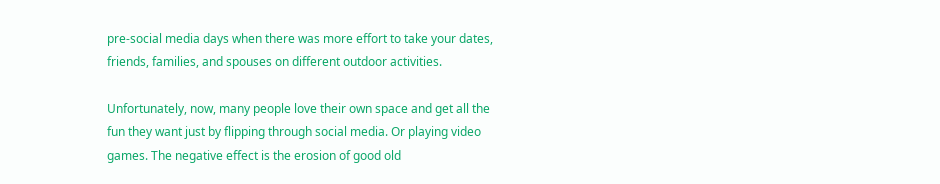pre-social media days when there was more effort to take your dates, friends, families, and spouses on different outdoor activities.

Unfortunately, now, many people love their own space and get all the fun they want just by flipping through social media. Or playing video games. The negative effect is the erosion of good old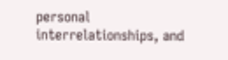personal interrelationships, and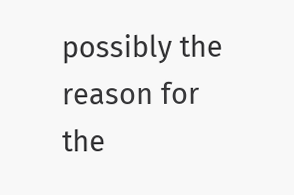possibly the reason for the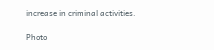increase in criminal activities.

Photo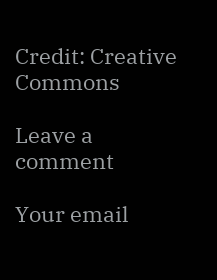Credit: Creative Commons

Leave a comment

Your email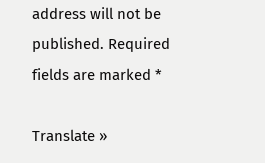address will not be published. Required fields are marked *

Translate »